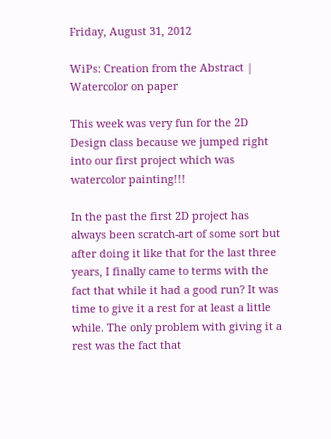Friday, August 31, 2012

WiPs: Creation from the Abstract | Watercolor on paper

This week was very fun for the 2D Design class because we jumped right into our first project which was watercolor painting!!!

In the past the first 2D project has always been scratch-art of some sort but after doing it like that for the last three years, I finally came to terms with the fact that while it had a good run? It was time to give it a rest for at least a little while. The only problem with giving it a rest was the fact that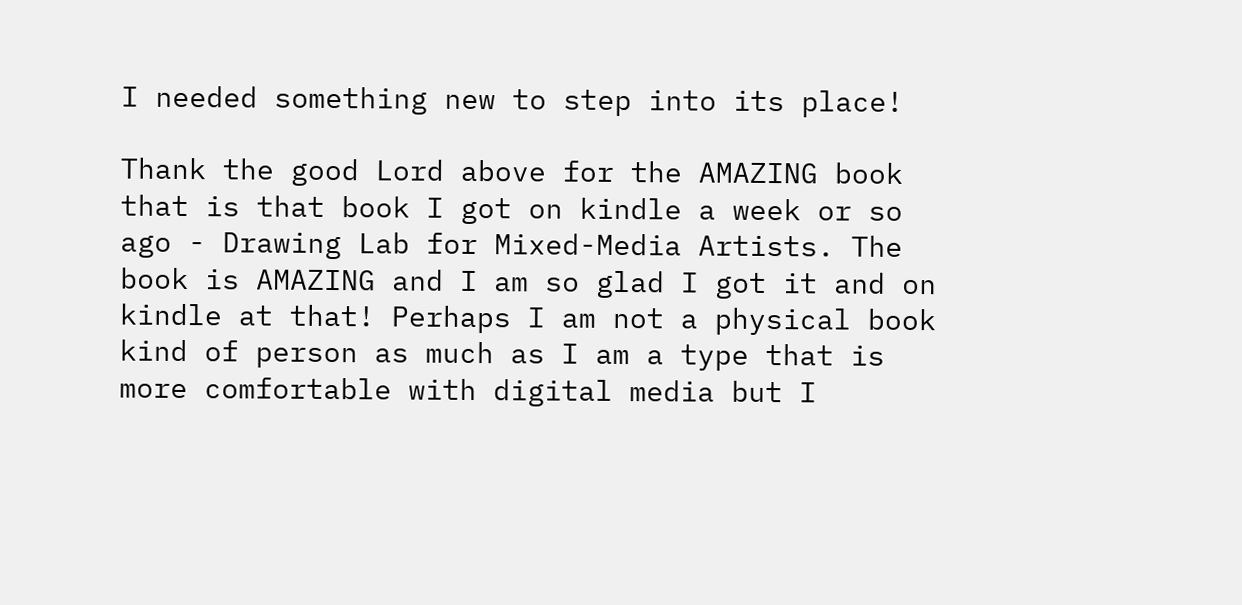I needed something new to step into its place!

Thank the good Lord above for the AMAZING book that is that book I got on kindle a week or so ago - Drawing Lab for Mixed-Media Artists. The book is AMAZING and I am so glad I got it and on kindle at that! Perhaps I am not a physical book kind of person as much as I am a type that is more comfortable with digital media but I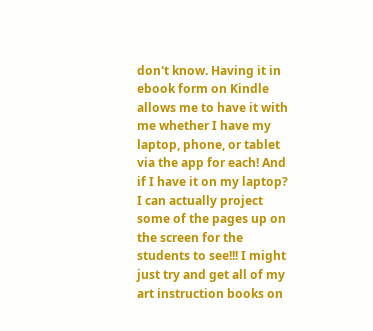don't know. Having it in ebook form on Kindle allows me to have it with me whether I have my laptop, phone, or tablet via the app for each! And if I have it on my laptop? I can actually project some of the pages up on the screen for the students to see!!! I might just try and get all of my art instruction books on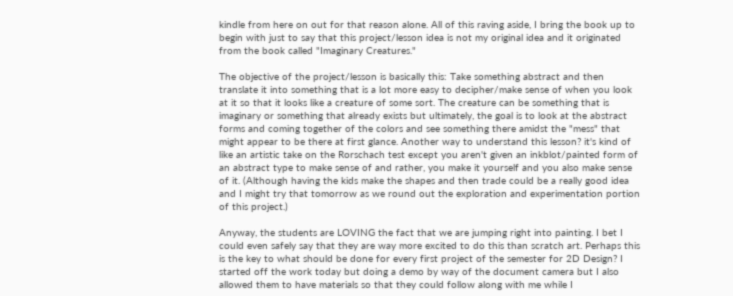kindle from here on out for that reason alone. All of this raving aside, I bring the book up to begin with just to say that this project/lesson idea is not my original idea and it originated from the book called "Imaginary Creatures."

The objective of the project/lesson is basically this: Take something abstract and then translate it into something that is a lot more easy to decipher/make sense of when you look at it so that it looks like a creature of some sort. The creature can be something that is imaginary or something that already exists but ultimately, the goal is to look at the abstract forms and coming together of the colors and see something there amidst the "mess" that might appear to be there at first glance. Another way to understand this lesson? it's kind of like an artistic take on the Rorschach test except you aren't given an inkblot/painted form of an abstract type to make sense of and rather, you make it yourself and you also make sense of it. (Although having the kids make the shapes and then trade could be a really good idea and I might try that tomorrow as we round out the exploration and experimentation portion of this project.)

Anyway, the students are LOVING the fact that we are jumping right into painting. I bet I could even safely say that they are way more excited to do this than scratch art. Perhaps this is the key to what should be done for every first project of the semester for 2D Design? I started off the work today but doing a demo by way of the document camera but I also allowed them to have materials so that they could follow along with me while I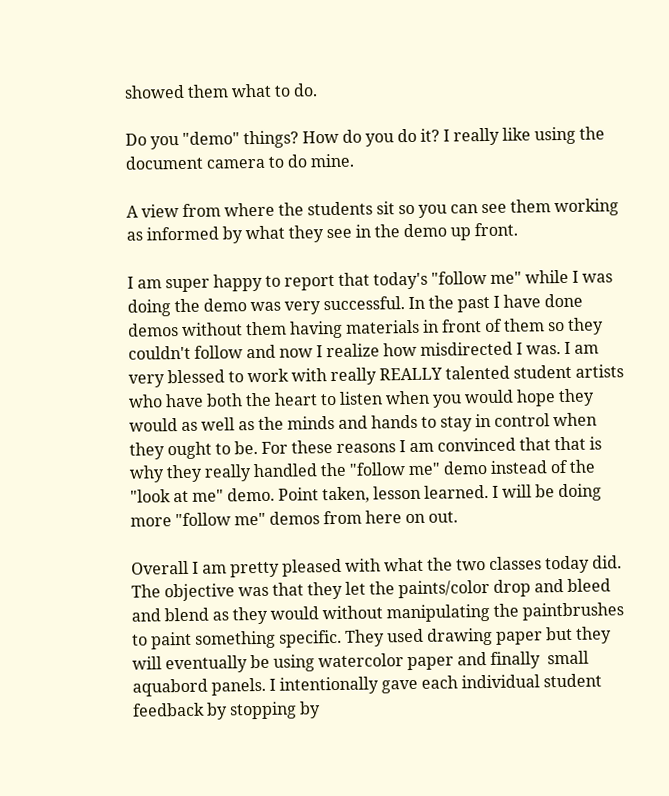showed them what to do.

Do you "demo" things? How do you do it? I really like using the document camera to do mine.

A view from where the students sit so you can see them working as informed by what they see in the demo up front.

I am super happy to report that today's "follow me" while I was doing the demo was very successful. In the past I have done demos without them having materials in front of them so they couldn't follow and now I realize how misdirected I was. I am very blessed to work with really REALLY talented student artists who have both the heart to listen when you would hope they would as well as the minds and hands to stay in control when they ought to be. For these reasons I am convinced that that is why they really handled the "follow me" demo instead of the "look at me" demo. Point taken, lesson learned. I will be doing more "follow me" demos from here on out.

Overall I am pretty pleased with what the two classes today did. The objective was that they let the paints/color drop and bleed and blend as they would without manipulating the paintbrushes to paint something specific. They used drawing paper but they will eventually be using watercolor paper and finally  small aquabord panels. I intentionally gave each individual student feedback by stopping by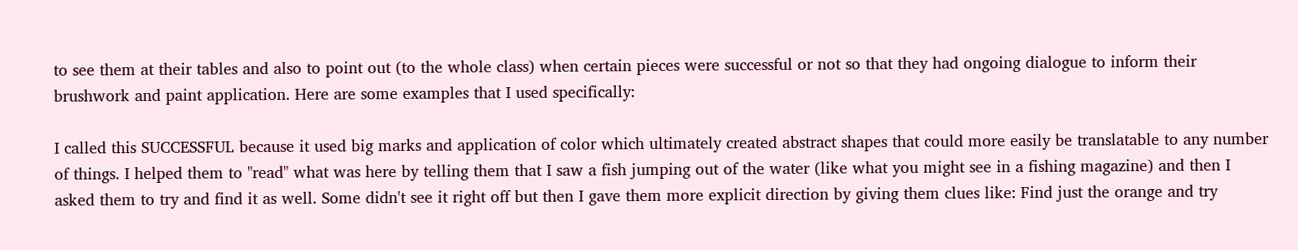to see them at their tables and also to point out (to the whole class) when certain pieces were successful or not so that they had ongoing dialogue to inform their brushwork and paint application. Here are some examples that I used specifically:

I called this SUCCESSFUL because it used big marks and application of color which ultimately created abstract shapes that could more easily be translatable to any number of things. I helped them to "read" what was here by telling them that I saw a fish jumping out of the water (like what you might see in a fishing magazine) and then I asked them to try and find it as well. Some didn't see it right off but then I gave them more explicit direction by giving them clues like: Find just the orange and try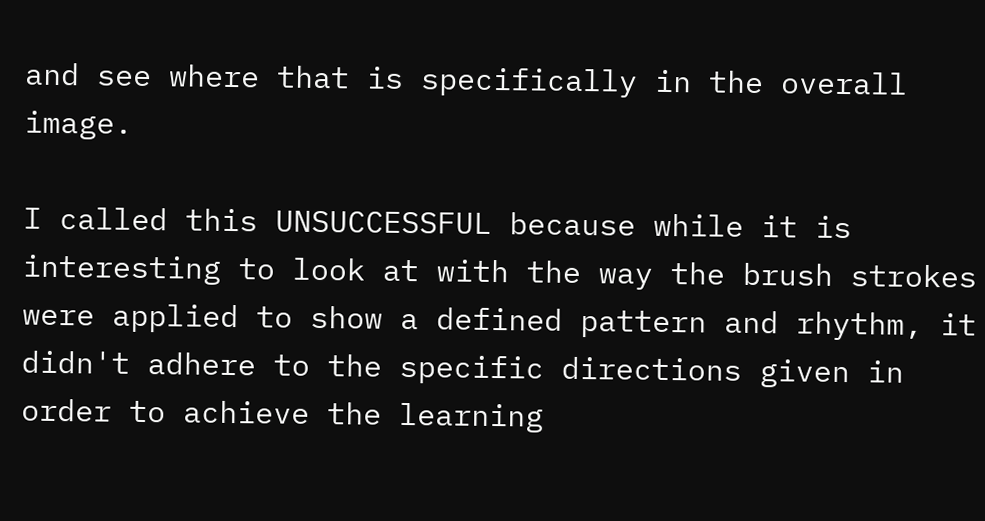and see where that is specifically in the overall image.

I called this UNSUCCESSFUL because while it is interesting to look at with the way the brush strokes were applied to show a defined pattern and rhythm, it didn't adhere to the specific directions given in order to achieve the learning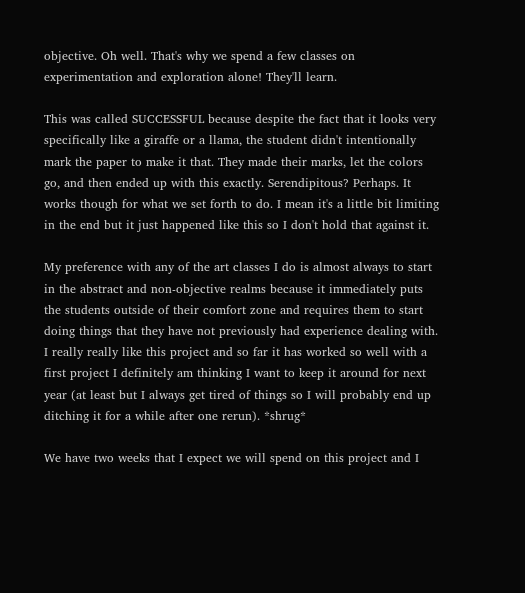objective. Oh well. That's why we spend a few classes on experimentation and exploration alone! They'll learn.

This was called SUCCESSFUL because despite the fact that it looks very specifically like a giraffe or a llama, the student didn't intentionally mark the paper to make it that. They made their marks, let the colors go, and then ended up with this exactly. Serendipitous? Perhaps. It works though for what we set forth to do. I mean it's a little bit limiting in the end but it just happened like this so I don't hold that against it.

My preference with any of the art classes I do is almost always to start in the abstract and non-objective realms because it immediately puts the students outside of their comfort zone and requires them to start doing things that they have not previously had experience dealing with. I really really like this project and so far it has worked so well with a first project I definitely am thinking I want to keep it around for next year (at least but I always get tired of things so I will probably end up ditching it for a while after one rerun). *shrug*

We have two weeks that I expect we will spend on this project and I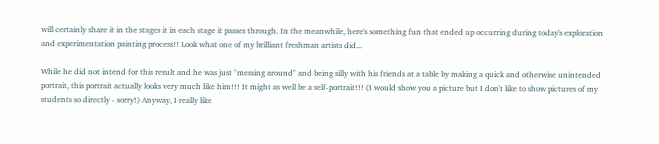will certainly share it in the stages it in each stage it passes through. In the meanwhile, here's something fun that ended up occurring during today's exploration and experimentation painting process!! Look what one of my brilliant freshman artists did...

While he did not intend for this result and he was just "messing around" and being silly with his friends at a table by making a quick and otherwise unintended portrait, this portrait actually looks very much like him!!! It might as well be a self-portrait!!! (I would show you a picture but I don't like to show pictures of my students so directly - sorry!) Anyway, I really like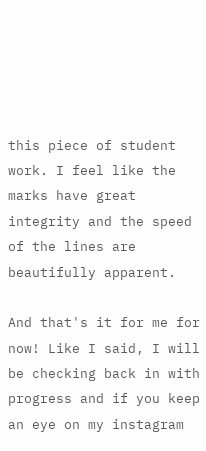this piece of student work. I feel like the marks have great integrity and the speed of the lines are beautifully apparent.

And that's it for me for now! Like I said, I will be checking back in with progress and if you keep an eye on my instagram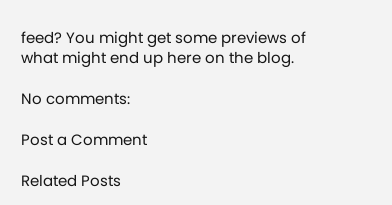feed? You might get some previews of what might end up here on the blog.

No comments:

Post a Comment

Related Posts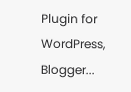Plugin for WordPress, Blogger...